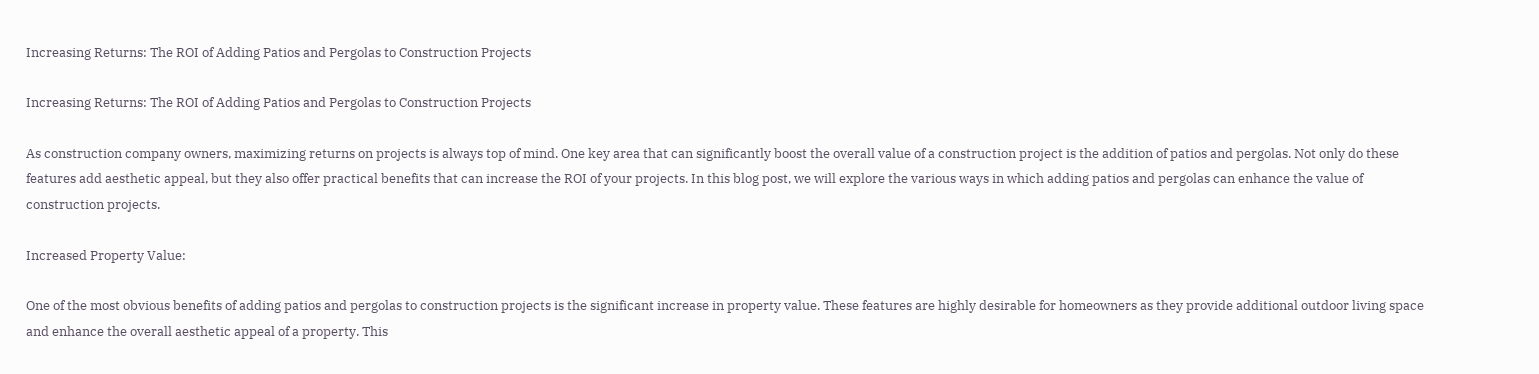Increasing Returns: The ROI of Adding Patios and Pergolas to Construction Projects

Increasing Returns: The ROI of Adding Patios and Pergolas to Construction Projects

As construction company owners, maximizing returns on projects is always top of mind. One key area that can significantly boost the overall value of a construction project is the addition of patios and pergolas. Not only do these features add aesthetic appeal, but they also offer practical benefits that can increase the ROI of your projects. In this blog post, we will explore the various ways in which adding patios and pergolas can enhance the value of construction projects.

Increased Property Value:

One of the most obvious benefits of adding patios and pergolas to construction projects is the significant increase in property value. These features are highly desirable for homeowners as they provide additional outdoor living space and enhance the overall aesthetic appeal of a property. This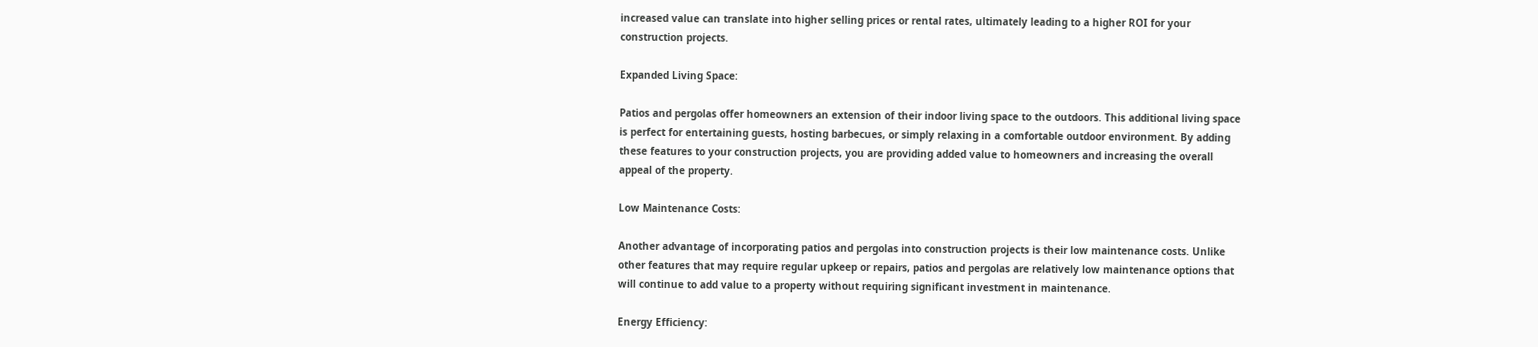increased value can translate into higher selling prices or rental rates, ultimately leading to a higher ROI for your construction projects.

Expanded Living Space:

Patios and pergolas offer homeowners an extension of their indoor living space to the outdoors. This additional living space is perfect for entertaining guests, hosting barbecues, or simply relaxing in a comfortable outdoor environment. By adding these features to your construction projects, you are providing added value to homeowners and increasing the overall appeal of the property.

Low Maintenance Costs:

Another advantage of incorporating patios and pergolas into construction projects is their low maintenance costs. Unlike other features that may require regular upkeep or repairs, patios and pergolas are relatively low maintenance options that will continue to add value to a property without requiring significant investment in maintenance.

Energy Efficiency: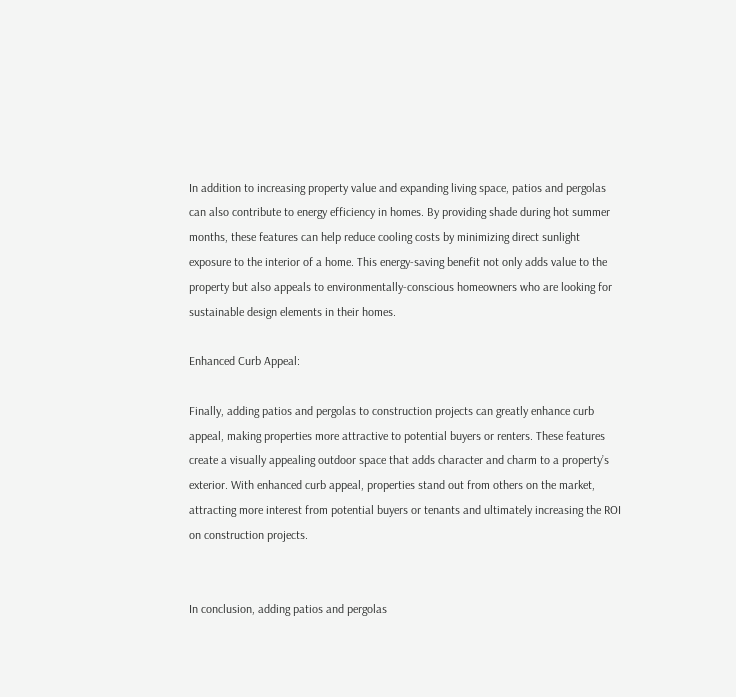In addition to increasing property value and expanding living space, patios and pergolas can also contribute to energy efficiency in homes. By providing shade during hot summer months, these features can help reduce cooling costs by minimizing direct sunlight exposure to the interior of a home. This energy-saving benefit not only adds value to the property but also appeals to environmentally-conscious homeowners who are looking for sustainable design elements in their homes.

Enhanced Curb Appeal:

Finally, adding patios and pergolas to construction projects can greatly enhance curb appeal, making properties more attractive to potential buyers or renters. These features create a visually appealing outdoor space that adds character and charm to a property’s exterior. With enhanced curb appeal, properties stand out from others on the market, attracting more interest from potential buyers or tenants and ultimately increasing the ROI on construction projects.


In conclusion, adding patios and pergolas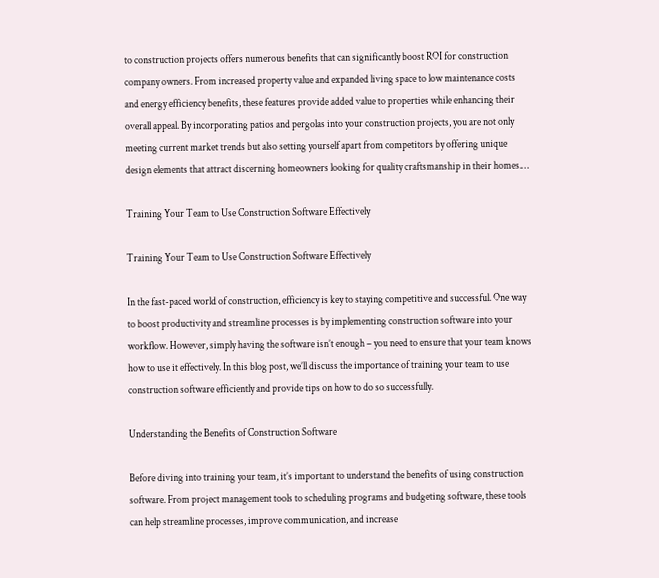to construction projects offers numerous benefits that can significantly boost ROI for construction company owners. From increased property value and expanded living space to low maintenance costs and energy efficiency benefits, these features provide added value to properties while enhancing their overall appeal. By incorporating patios and pergolas into your construction projects, you are not only meeting current market trends but also setting yourself apart from competitors by offering unique design elements that attract discerning homeowners looking for quality craftsmanship in their homes.…

Training Your Team to Use Construction Software Effectively

Training Your Team to Use Construction Software Effectively

In the fast-paced world of construction, efficiency is key to staying competitive and successful. One way to boost productivity and streamline processes is by implementing construction software into your workflow. However, simply having the software isn’t enough – you need to ensure that your team knows how to use it effectively. In this blog post, we’ll discuss the importance of training your team to use construction software efficiently and provide tips on how to do so successfully.

Understanding the Benefits of Construction Software

Before diving into training your team, it’s important to understand the benefits of using construction software. From project management tools to scheduling programs and budgeting software, these tools can help streamline processes, improve communication, and increase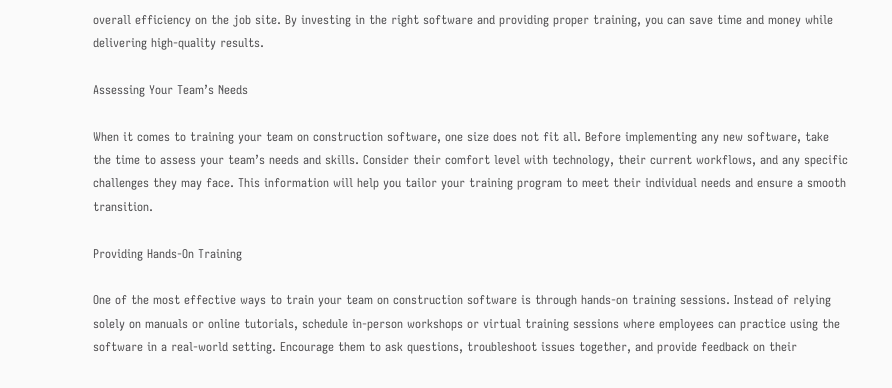overall efficiency on the job site. By investing in the right software and providing proper training, you can save time and money while delivering high-quality results.

Assessing Your Team’s Needs

When it comes to training your team on construction software, one size does not fit all. Before implementing any new software, take the time to assess your team’s needs and skills. Consider their comfort level with technology, their current workflows, and any specific challenges they may face. This information will help you tailor your training program to meet their individual needs and ensure a smooth transition.

Providing Hands-On Training

One of the most effective ways to train your team on construction software is through hands-on training sessions. Instead of relying solely on manuals or online tutorials, schedule in-person workshops or virtual training sessions where employees can practice using the software in a real-world setting. Encourage them to ask questions, troubleshoot issues together, and provide feedback on their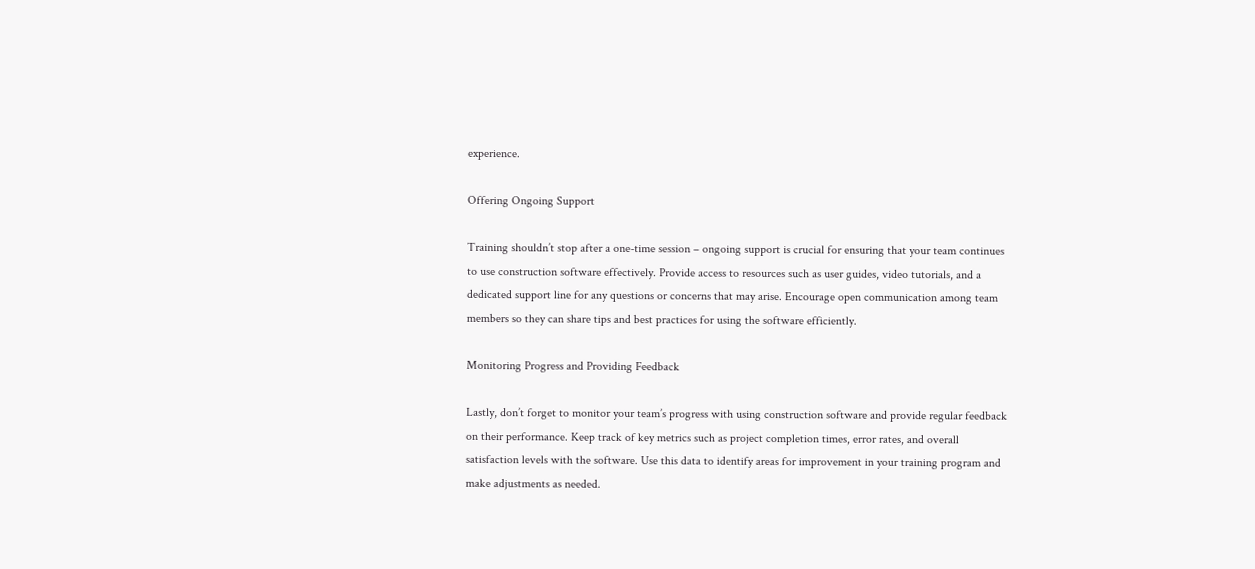experience.

Offering Ongoing Support

Training shouldn’t stop after a one-time session – ongoing support is crucial for ensuring that your team continues to use construction software effectively. Provide access to resources such as user guides, video tutorials, and a dedicated support line for any questions or concerns that may arise. Encourage open communication among team members so they can share tips and best practices for using the software efficiently.

Monitoring Progress and Providing Feedback

Lastly, don’t forget to monitor your team’s progress with using construction software and provide regular feedback on their performance. Keep track of key metrics such as project completion times, error rates, and overall satisfaction levels with the software. Use this data to identify areas for improvement in your training program and make adjustments as needed.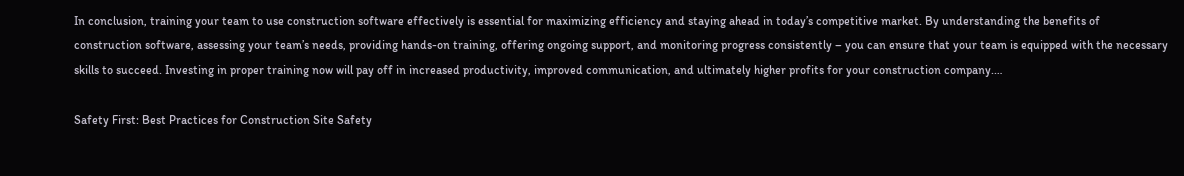In conclusion, training your team to use construction software effectively is essential for maximizing efficiency and staying ahead in today’s competitive market. By understanding the benefits of construction software, assessing your team’s needs, providing hands-on training, offering ongoing support, and monitoring progress consistently – you can ensure that your team is equipped with the necessary skills to succeed. Investing in proper training now will pay off in increased productivity, improved communication, and ultimately higher profits for your construction company.…

Safety First: Best Practices for Construction Site Safety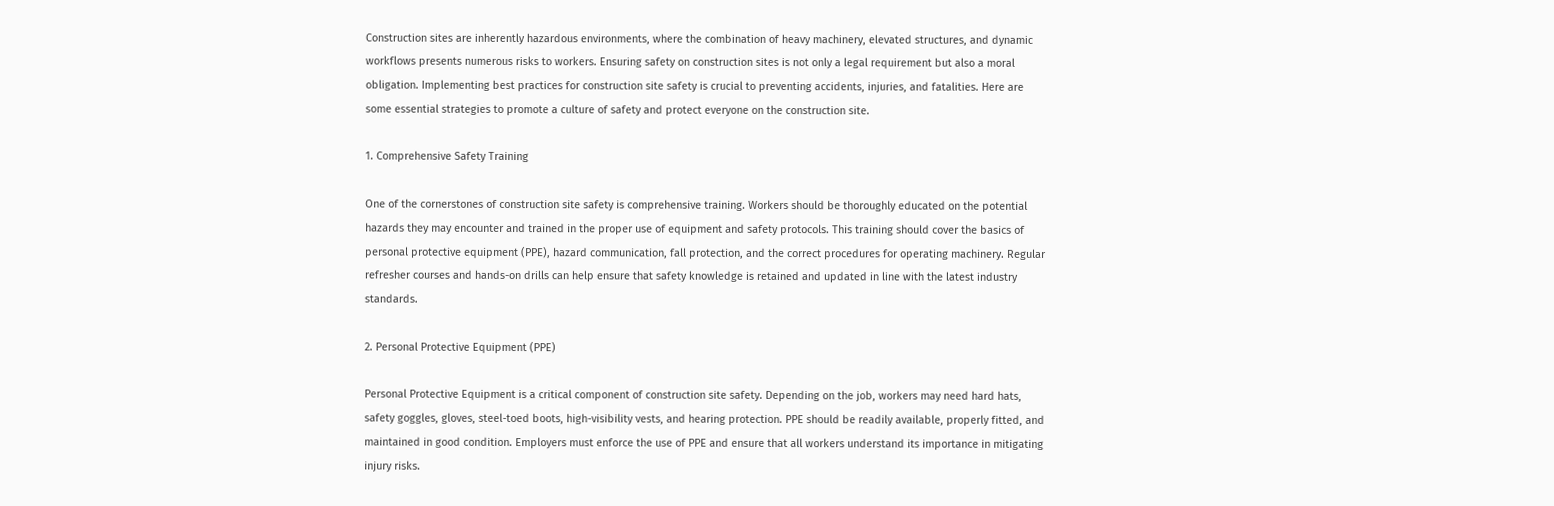Construction sites are inherently hazardous environments, where the combination of heavy machinery, elevated structures, and dynamic workflows presents numerous risks to workers. Ensuring safety on construction sites is not only a legal requirement but also a moral obligation. Implementing best practices for construction site safety is crucial to preventing accidents, injuries, and fatalities. Here are some essential strategies to promote a culture of safety and protect everyone on the construction site.

1. Comprehensive Safety Training

One of the cornerstones of construction site safety is comprehensive training. Workers should be thoroughly educated on the potential hazards they may encounter and trained in the proper use of equipment and safety protocols. This training should cover the basics of personal protective equipment (PPE), hazard communication, fall protection, and the correct procedures for operating machinery. Regular refresher courses and hands-on drills can help ensure that safety knowledge is retained and updated in line with the latest industry standards.

2. Personal Protective Equipment (PPE)

Personal Protective Equipment is a critical component of construction site safety. Depending on the job, workers may need hard hats, safety goggles, gloves, steel-toed boots, high-visibility vests, and hearing protection. PPE should be readily available, properly fitted, and maintained in good condition. Employers must enforce the use of PPE and ensure that all workers understand its importance in mitigating injury risks.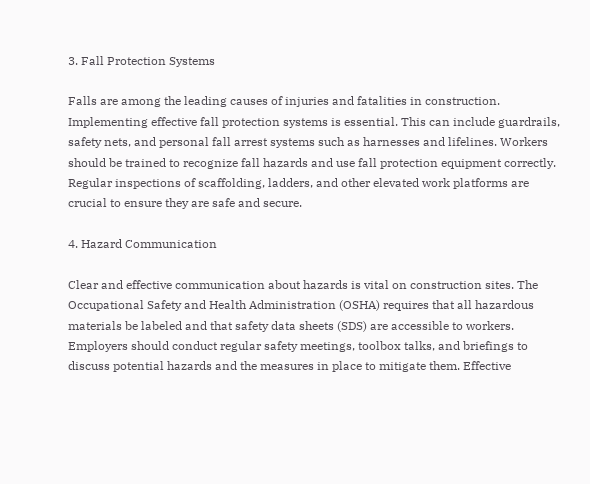3. Fall Protection Systems

Falls are among the leading causes of injuries and fatalities in construction. Implementing effective fall protection systems is essential. This can include guardrails, safety nets, and personal fall arrest systems such as harnesses and lifelines. Workers should be trained to recognize fall hazards and use fall protection equipment correctly. Regular inspections of scaffolding, ladders, and other elevated work platforms are crucial to ensure they are safe and secure.

4. Hazard Communication

Clear and effective communication about hazards is vital on construction sites. The Occupational Safety and Health Administration (OSHA) requires that all hazardous materials be labeled and that safety data sheets (SDS) are accessible to workers. Employers should conduct regular safety meetings, toolbox talks, and briefings to discuss potential hazards and the measures in place to mitigate them. Effective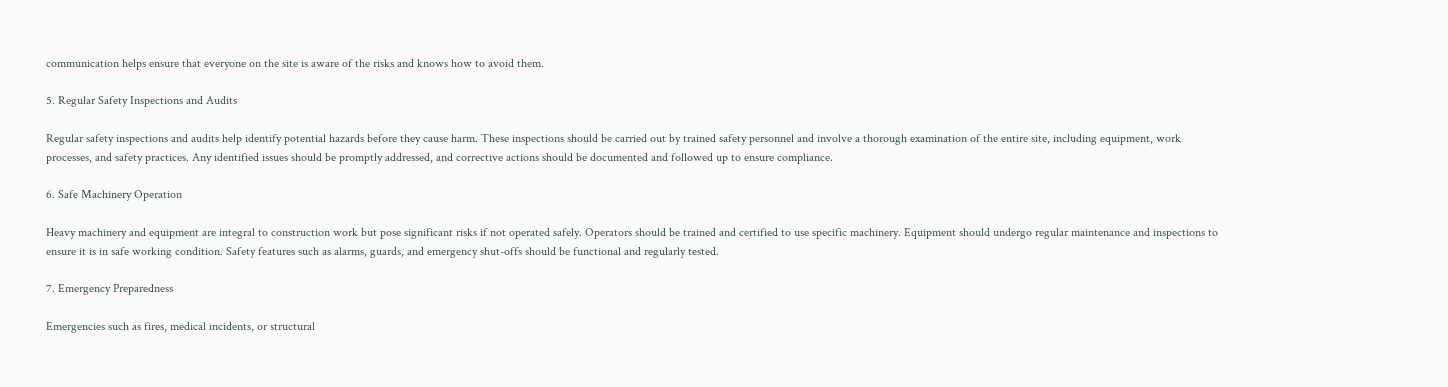communication helps ensure that everyone on the site is aware of the risks and knows how to avoid them.

5. Regular Safety Inspections and Audits

Regular safety inspections and audits help identify potential hazards before they cause harm. These inspections should be carried out by trained safety personnel and involve a thorough examination of the entire site, including equipment, work processes, and safety practices. Any identified issues should be promptly addressed, and corrective actions should be documented and followed up to ensure compliance.

6. Safe Machinery Operation

Heavy machinery and equipment are integral to construction work but pose significant risks if not operated safely. Operators should be trained and certified to use specific machinery. Equipment should undergo regular maintenance and inspections to ensure it is in safe working condition. Safety features such as alarms, guards, and emergency shut-offs should be functional and regularly tested.

7. Emergency Preparedness

Emergencies such as fires, medical incidents, or structural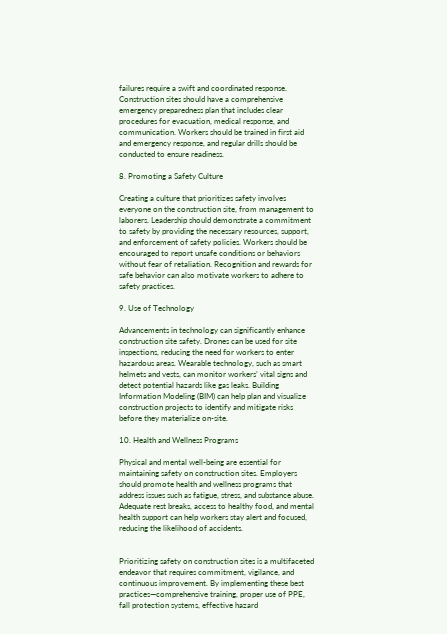failures require a swift and coordinated response. Construction sites should have a comprehensive emergency preparedness plan that includes clear procedures for evacuation, medical response, and communication. Workers should be trained in first aid and emergency response, and regular drills should be conducted to ensure readiness.

8. Promoting a Safety Culture

Creating a culture that prioritizes safety involves everyone on the construction site, from management to laborers. Leadership should demonstrate a commitment to safety by providing the necessary resources, support, and enforcement of safety policies. Workers should be encouraged to report unsafe conditions or behaviors without fear of retaliation. Recognition and rewards for safe behavior can also motivate workers to adhere to safety practices.

9. Use of Technology

Advancements in technology can significantly enhance construction site safety. Drones can be used for site inspections, reducing the need for workers to enter hazardous areas. Wearable technology, such as smart helmets and vests, can monitor workers’ vital signs and detect potential hazards like gas leaks. Building Information Modeling (BIM) can help plan and visualize construction projects to identify and mitigate risks before they materialize on-site.

10. Health and Wellness Programs

Physical and mental well-being are essential for maintaining safety on construction sites. Employers should promote health and wellness programs that address issues such as fatigue, stress, and substance abuse. Adequate rest breaks, access to healthy food, and mental health support can help workers stay alert and focused, reducing the likelihood of accidents.


Prioritizing safety on construction sites is a multifaceted endeavor that requires commitment, vigilance, and continuous improvement. By implementing these best practices—comprehensive training, proper use of PPE, fall protection systems, effective hazard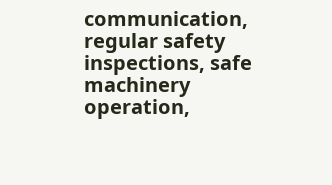communication, regular safety inspections, safe machinery operation,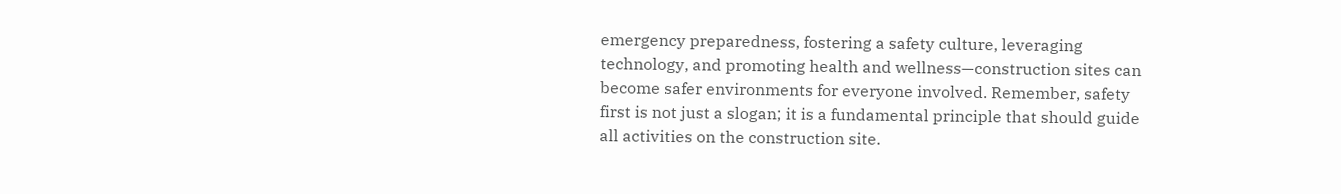emergency preparedness, fostering a safety culture, leveraging technology, and promoting health and wellness—construction sites can become safer environments for everyone involved. Remember, safety first is not just a slogan; it is a fundamental principle that should guide all activities on the construction site.